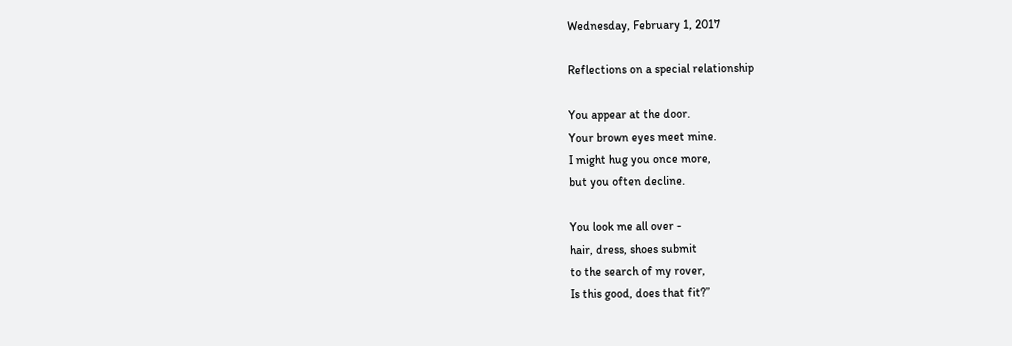Wednesday, February 1, 2017

Reflections on a special relationship

You appear at the door.
Your brown eyes meet mine.
I might hug you once more,
but you often decline.

You look me all over -
hair, dress, shoes submit
to the search of my rover,
Is this good, does that fit?”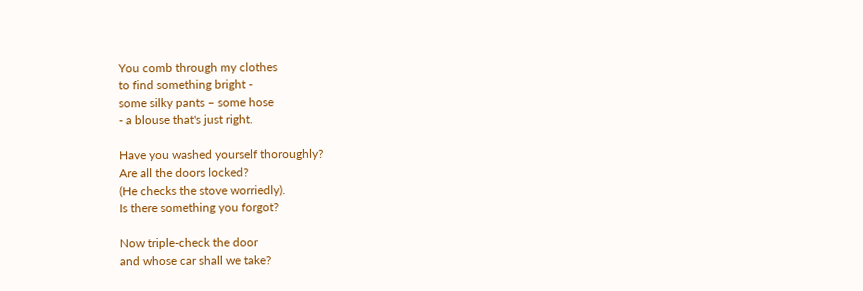You comb through my clothes
to find something bright -
some silky pants – some hose
- a blouse that's just right.

Have you washed yourself thoroughly?
Are all the doors locked?
(He checks the stove worriedly).
Is there something you forgot?

Now triple-check the door
and whose car shall we take?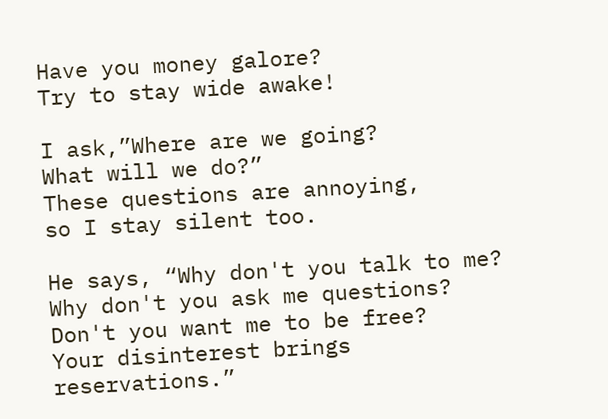Have you money galore?
Try to stay wide awake!

I ask,”Where are we going?
What will we do?”
These questions are annoying,
so I stay silent too.

He says, “Why don't you talk to me?
Why don't you ask me questions?
Don't you want me to be free?
Your disinterest brings reservations.”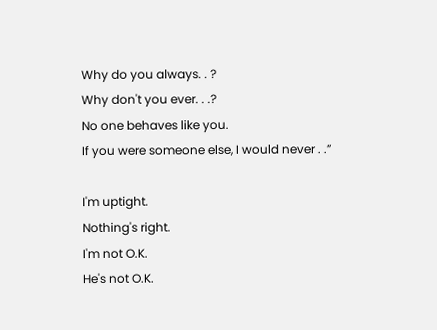Why do you always. . ?
Why don't you ever. . .?
No one behaves like you.
If you were someone else, I would never . .”

I'm uptight.
Nothing's right.
I'm not O.K.
He's not O.K.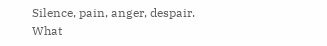Silence, pain, anger, despair.
What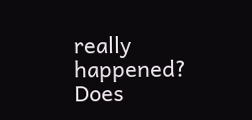really happened?
Does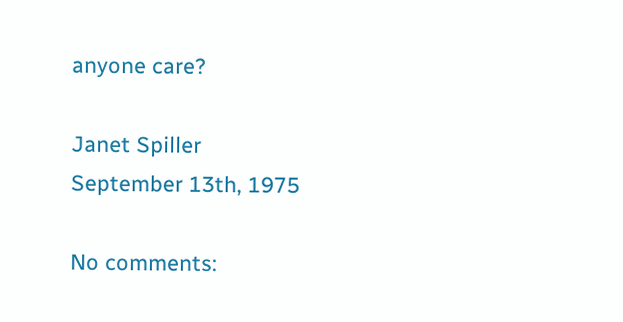anyone care?

Janet Spiller
September 13th, 1975

No comments: